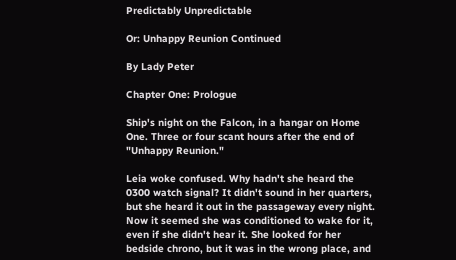Predictably Unpredictable

Or: Unhappy Reunion Continued

By Lady Peter

Chapter One: Prologue

Ship's night on the Falcon, in a hangar on Home One. Three or four scant hours after the end of "Unhappy Reunion."

Leia woke confused. Why hadn't she heard the 0300 watch signal? It didn't sound in her quarters, but she heard it out in the passageway every night. Now it seemed she was conditioned to wake for it, even if she didn't hear it. She looked for her bedside chrono, but it was in the wrong place, and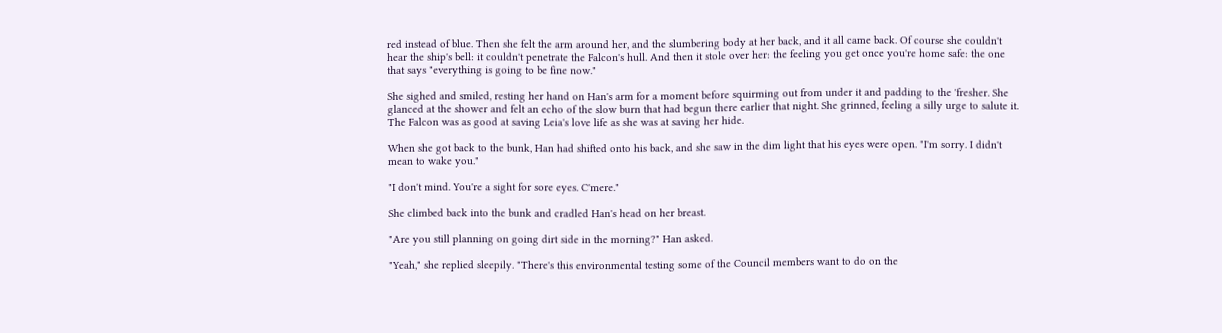red instead of blue. Then she felt the arm around her, and the slumbering body at her back, and it all came back. Of course she couldn't hear the ship's bell: it couldn't penetrate the Falcon's hull. And then it stole over her: the feeling you get once you're home safe: the one that says "everything is going to be fine now."

She sighed and smiled, resting her hand on Han's arm for a moment before squirming out from under it and padding to the 'fresher. She glanced at the shower and felt an echo of the slow burn that had begun there earlier that night. She grinned, feeling a silly urge to salute it. The Falcon was as good at saving Leia's love life as she was at saving her hide.

When she got back to the bunk, Han had shifted onto his back, and she saw in the dim light that his eyes were open. "I'm sorry. I didn't mean to wake you."

"I don't mind. You're a sight for sore eyes. C'mere."

She climbed back into the bunk and cradled Han's head on her breast.

"Are you still planning on going dirt side in the morning?" Han asked.

"Yeah," she replied sleepily. "There's this environmental testing some of the Council members want to do on the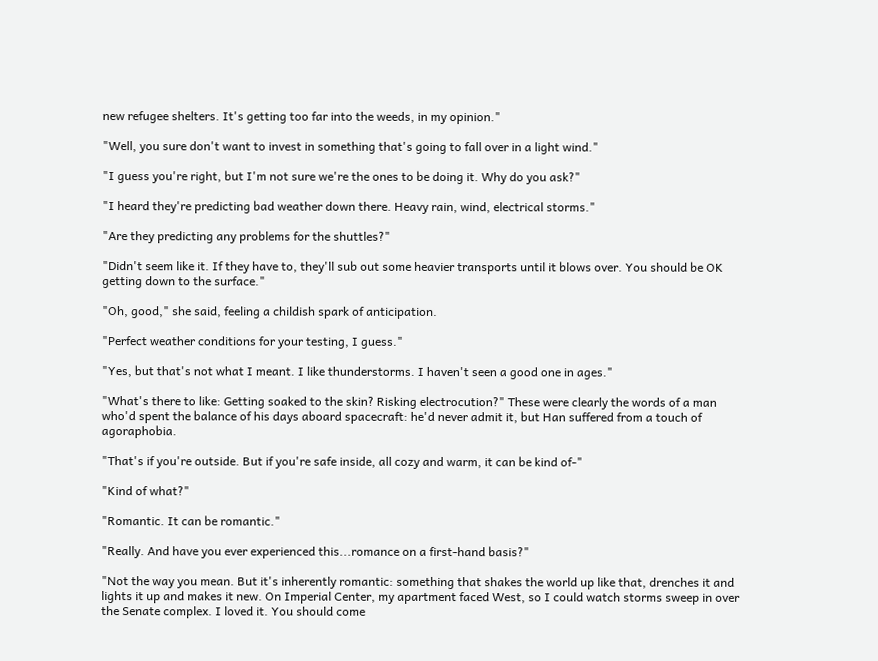new refugee shelters. It's getting too far into the weeds, in my opinion."

"Well, you sure don't want to invest in something that's going to fall over in a light wind."

"I guess you're right, but I'm not sure we're the ones to be doing it. Why do you ask?"

"I heard they're predicting bad weather down there. Heavy rain, wind, electrical storms."

"Are they predicting any problems for the shuttles?"

"Didn't seem like it. If they have to, they'll sub out some heavier transports until it blows over. You should be OK getting down to the surface."

"Oh, good," she said, feeling a childish spark of anticipation.

"Perfect weather conditions for your testing, I guess."

"Yes, but that's not what I meant. I like thunderstorms. I haven't seen a good one in ages."

"What's there to like: Getting soaked to the skin? Risking electrocution?" These were clearly the words of a man who'd spent the balance of his days aboard spacecraft: he'd never admit it, but Han suffered from a touch of agoraphobia.

"That's if you're outside. But if you're safe inside, all cozy and warm, it can be kind of-"

"Kind of what?"

"Romantic. It can be romantic."

"Really. And have you ever experienced this...romance on a first-hand basis?"

"Not the way you mean. But it's inherently romantic: something that shakes the world up like that, drenches it and lights it up and makes it new. On Imperial Center, my apartment faced West, so I could watch storms sweep in over the Senate complex. I loved it. You should come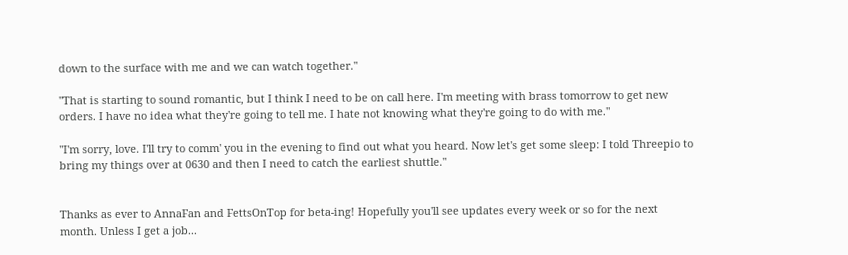down to the surface with me and we can watch together."

"That is starting to sound romantic, but I think I need to be on call here. I'm meeting with brass tomorrow to get new orders. I have no idea what they're going to tell me. I hate not knowing what they're going to do with me."

"I'm sorry, love. I'll try to comm' you in the evening to find out what you heard. Now let's get some sleep: I told Threepio to bring my things over at 0630 and then I need to catch the earliest shuttle."


Thanks as ever to AnnaFan and FettsOnTop for beta-ing! Hopefully you'll see updates every week or so for the next month. Unless I get a job...